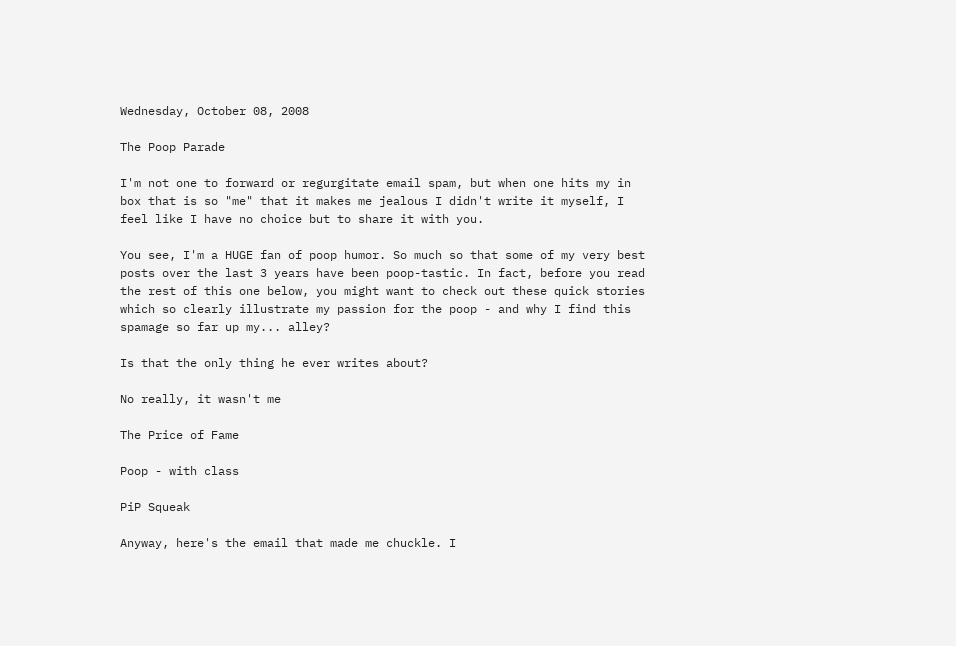Wednesday, October 08, 2008

The Poop Parade

I'm not one to forward or regurgitate email spam, but when one hits my in box that is so "me" that it makes me jealous I didn't write it myself, I feel like I have no choice but to share it with you.

You see, I'm a HUGE fan of poop humor. So much so that some of my very best posts over the last 3 years have been poop-tastic. In fact, before you read the rest of this one below, you might want to check out these quick stories which so clearly illustrate my passion for the poop - and why I find this spamage so far up my... alley?

Is that the only thing he ever writes about?

No really, it wasn't me

The Price of Fame

Poop - with class

PiP Squeak

Anyway, here's the email that made me chuckle. I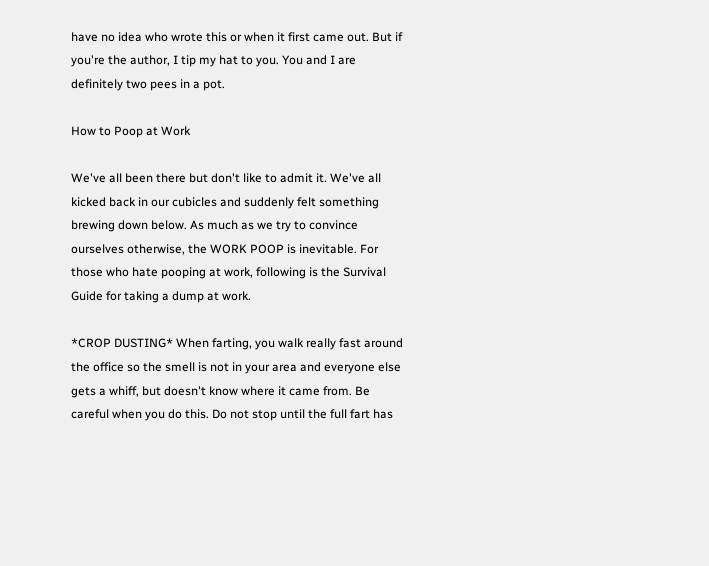have no idea who wrote this or when it first came out. But if you're the author, I tip my hat to you. You and I are definitely two pees in a pot.

How to Poop at Work

We've all been there but don't like to admit it. We've all kicked back in our cubicles and suddenly felt something brewing down below. As much as we try to convince ourselves otherwise, the WORK POOP is inevitable. For those who hate pooping at work, following is the Survival Guide for taking a dump at work.

*CROP DUSTING* When farting, you walk really fast around the office so the smell is not in your area and everyone else gets a whiff, but doesn't know where it came from. Be careful when you do this. Do not stop until the full fart has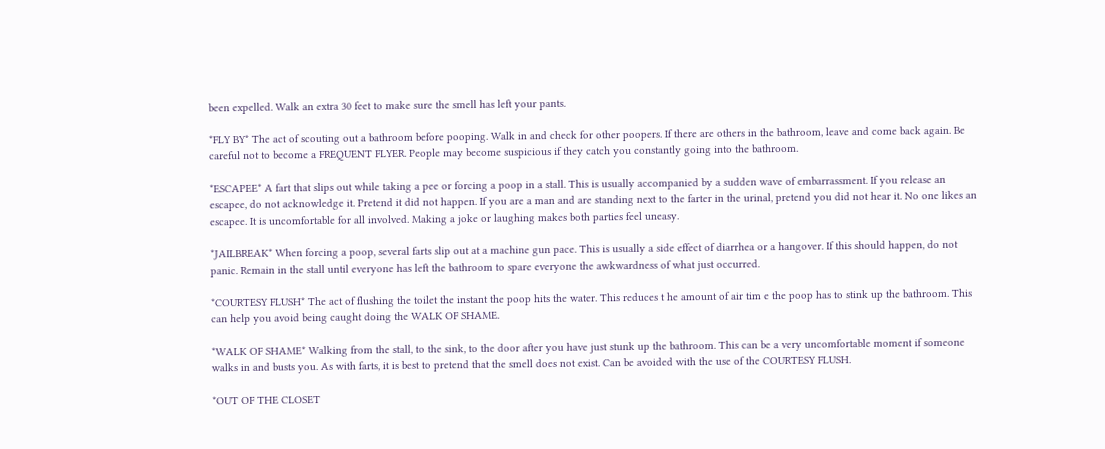been expelled. Walk an extra 30 feet to make sure the smell has left your pants.

*FLY BY* The act of scouting out a bathroom before pooping. Walk in and check for other poopers. If there are others in the bathroom, leave and come back again. Be careful not to become a FREQUENT FLYER. People may become suspicious if they catch you constantly going into the bathroom.

*ESCAPEE* A fart that slips out while taking a pee or forcing a poop in a stall. This is usually accompanied by a sudden wave of embarrassment. If you release an escapee, do not acknowledge it. Pretend it did not happen. If you are a man and are standing next to the farter in the urinal, pretend you did not hear it. No one likes an escapee. It is uncomfortable for all involved. Making a joke or laughing makes both parties feel uneasy.

*JAILBREAK* When forcing a poop, several farts slip out at a machine gun pace. This is usually a side effect of diarrhea or a hangover. If this should happen, do not panic. Remain in the stall until everyone has left the bathroom to spare everyone the awkwardness of what just occurred.

*COURTESY FLUSH* The act of flushing the toilet the instant the poop hits the water. This reduces t he amount of air tim e the poop has to stink up the bathroom. This can help you avoid being caught doing the WALK OF SHAME.

*WALK OF SHAME* Walking from the stall, to the sink, to the door after you have just stunk up the bathroom. This can be a very uncomfortable moment if someone walks in and busts you. As with farts, it is best to pretend that the smell does not exist. Can be avoided with the use of the COURTESY FLUSH.

*OUT OF THE CLOSET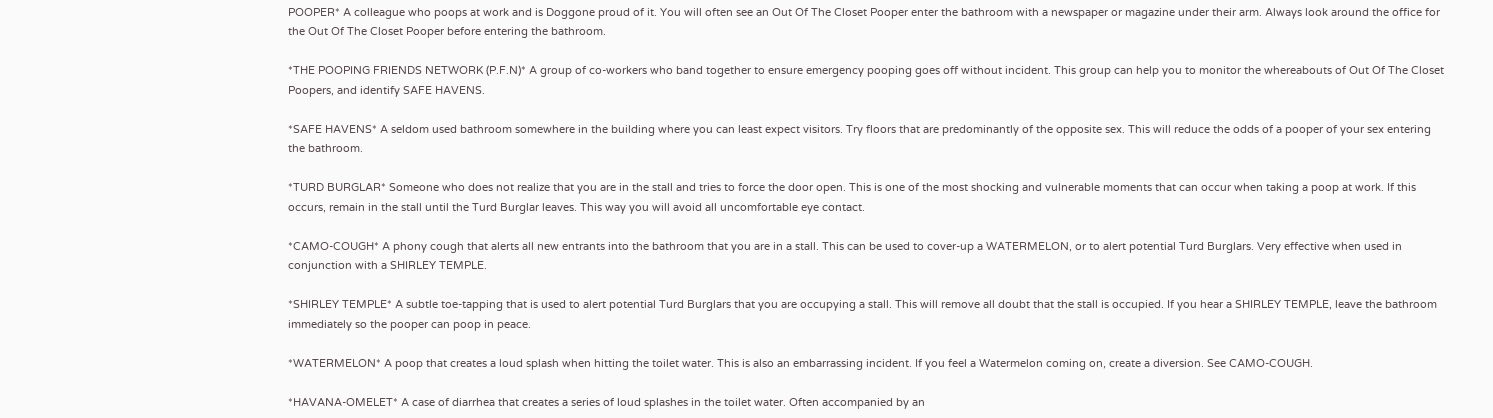POOPER* A colleague who poops at work and is Doggone proud of it. You will often see an Out Of The Closet Pooper enter the bathroom with a newspaper or magazine under their arm. Always look around the office for the Out Of The Closet Pooper before entering the bathroom.

*THE POOPING FRIENDS NETWORK (P.F.N)* A group of co-workers who band together to ensure emergency pooping goes off without incident. This group can help you to monitor the whereabouts of Out Of The Closet Poopers, and identify SAFE HAVENS.

*SAFE HAVENS* A seldom used bathroom somewhere in the building where you can least expect visitors. Try floors that are predominantly of the opposite sex. This will reduce the odds of a pooper of your sex entering the bathroom.

*TURD BURGLAR* Someone who does not realize that you are in the stall and tries to force the door open. This is one of the most shocking and vulnerable moments that can occur when taking a poop at work. If this occurs, remain in the stall until the Turd Burglar leaves. This way you will avoid all uncomfortable eye contact.

*CAMO-COUGH* A phony cough that alerts all new entrants into the bathroom that you are in a stall. This can be used to cover-up a WATERMELON, or to alert potential Turd Burglars. Very effective when used in conjunction with a SHIRLEY TEMPLE.

*SHIRLEY TEMPLE* A subtle toe-tapping that is used to alert potential Turd Burglars that you are occupying a stall. This will remove all doubt that the stall is occupied. If you hear a SHIRLEY TEMPLE, leave the bathroom immediately so the pooper can poop in peace.

*WATERMELON* A poop that creates a loud splash when hitting the toilet water. This is also an embarrassing incident. If you feel a Watermelon coming on, create a diversion. See CAMO-COUGH.

*HAVANA-OMELET* A case of diarrhea that creates a series of loud splashes in the toilet water. Often accompanied by an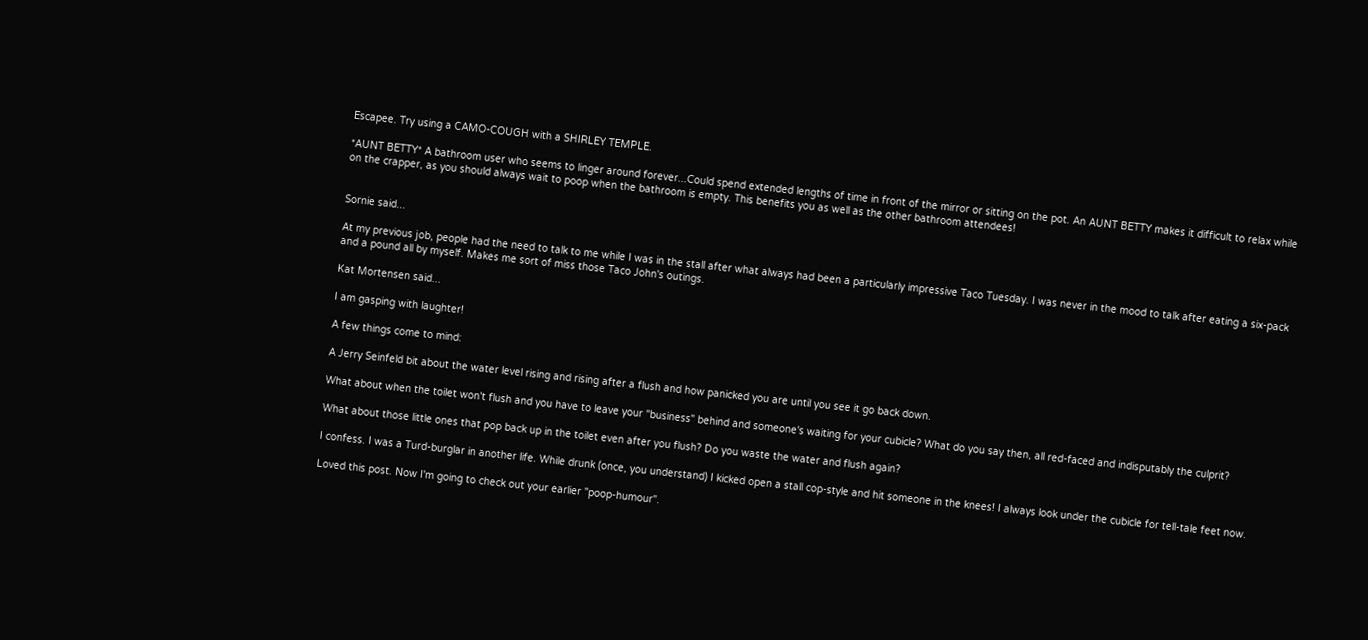Escapee. Try using a CAMO-COUGH with a SHIRLEY TEMPLE.

*AUNT BETTY* A bathroom user who seems to linger around forever...Could spend extended lengths of time in front of the mirror or sitting on the pot. An AUNT BETTY makes it difficult to relax while on the crapper, as you should always wait to poop when the bathroom is empty. This benefits you as well as the other bathroom attendees!


Sornie said...

At my previous job, people had the need to talk to me while I was in the stall after what always had been a particularly impressive Taco Tuesday. I was never in the mood to talk after eating a six-pack and a pound all by myself. Makes me sort of miss those Taco John's outings.

Kat Mortensen said...

I am gasping with laughter!

A few things come to mind:

A Jerry Seinfeld bit about the water level rising and rising after a flush and how panicked you are until you see it go back down.

What about when the toilet won't flush and you have to leave your "business" behind and someone's waiting for your cubicle? What do you say then, all red-faced and indisputably the culprit?

What about those little ones that pop back up in the toilet even after you flush? Do you waste the water and flush again?

I confess. I was a Turd-burglar in another life. While drunk (once, you understand) I kicked open a stall cop-style and hit someone in the knees! I always look under the cubicle for tell-tale feet now.

Loved this post. Now I'm going to check out your earlier "poop-humour".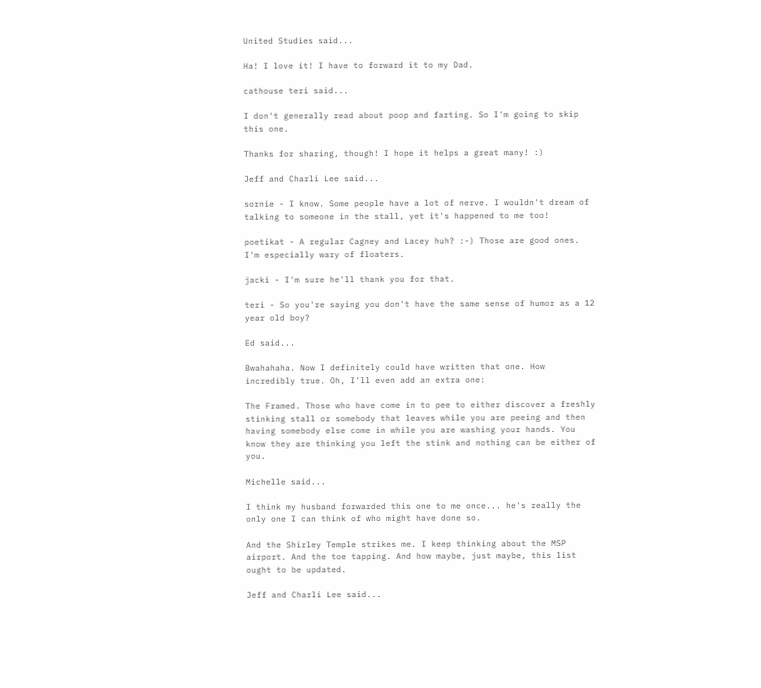United Studies said...

Ha! I love it! I have to forward it to my Dad.

cathouse teri said...

I don't generally read about poop and farting. So I'm going to skip this one.

Thanks for sharing, though! I hope it helps a great many! :)

Jeff and Charli Lee said...

sornie - I know. Some people have a lot of nerve. I wouldn't dream of talking to someone in the stall, yet it's happened to me too!

poetikat - A regular Cagney and Lacey huh? :-) Those are good ones. I'm especially wary of floaters.

jacki - I'm sure he'll thank you for that.

teri - So you're saying you don't have the same sense of humor as a 12 year old boy?

Ed said...

Bwahahaha. Now I definitely could have written that one. How incredibly true. Oh, I'll even add an extra one:

The Framed. Those who have come in to pee to either discover a freshly stinking stall or somebody that leaves while you are peeing and then having somebody else come in while you are washing your hands. You know they are thinking you left the stink and nothing can be either of you.

Michelle said...

I think my husband forwarded this one to me once... he's really the only one I can think of who might have done so.

And the Shirley Temple strikes me. I keep thinking about the MSP airport. And the toe tapping. And how maybe, just maybe, this list ought to be updated.

Jeff and Charli Lee said...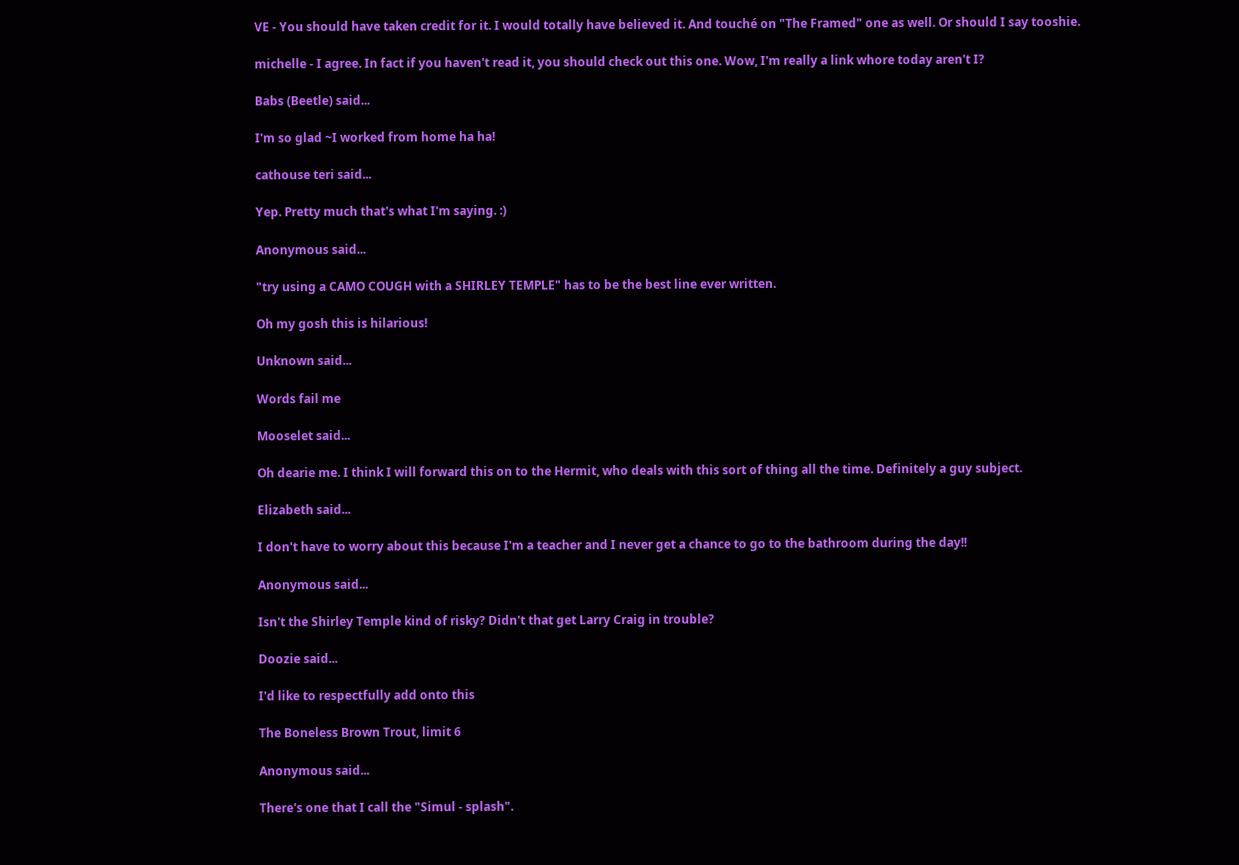VE - You should have taken credit for it. I would totally have believed it. And touché on "The Framed" one as well. Or should I say tooshie.

michelle - I agree. In fact if you haven't read it, you should check out this one. Wow, I'm really a link whore today aren't I?

Babs (Beetle) said...

I'm so glad ~I worked from home ha ha!

cathouse teri said...

Yep. Pretty much that's what I'm saying. :)

Anonymous said...

"try using a CAMO COUGH with a SHIRLEY TEMPLE" has to be the best line ever written.

Oh my gosh this is hilarious!

Unknown said...

Words fail me

Mooselet said...

Oh dearie me. I think I will forward this on to the Hermit, who deals with this sort of thing all the time. Definitely a guy subject.

Elizabeth said...

I don't have to worry about this because I'm a teacher and I never get a chance to go to the bathroom during the day!!

Anonymous said...

Isn't the Shirley Temple kind of risky? Didn't that get Larry Craig in trouble?

Doozie said...

I'd like to respectfully add onto this

The Boneless Brown Trout, limit 6

Anonymous said...

There's one that I call the "Simul - splash".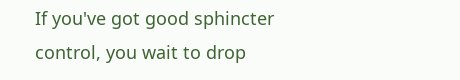If you've got good sphincter control, you wait to drop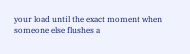your load until the exact moment when someone else flushes a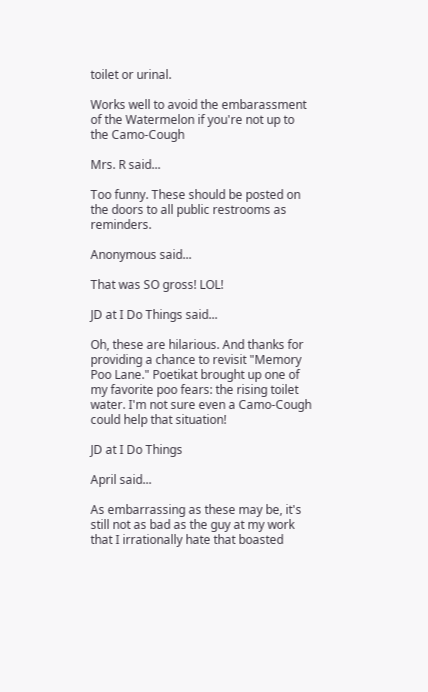toilet or urinal.

Works well to avoid the embarassment of the Watermelon if you're not up to the Camo-Cough

Mrs. R said...

Too funny. These should be posted on the doors to all public restrooms as reminders.

Anonymous said...

That was SO gross! LOL!

JD at I Do Things said...

Oh, these are hilarious. And thanks for providing a chance to revisit "Memory Poo Lane." Poetikat brought up one of my favorite poo fears: the rising toilet water. I'm not sure even a Camo-Cough could help that situation!

JD at I Do Things

April said...

As embarrassing as these may be, it's still not as bad as the guy at my work that I irrationally hate that boasted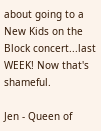about going to a New Kids on the Block concert...last WEEK! Now that's shameful.

Jen - Queen of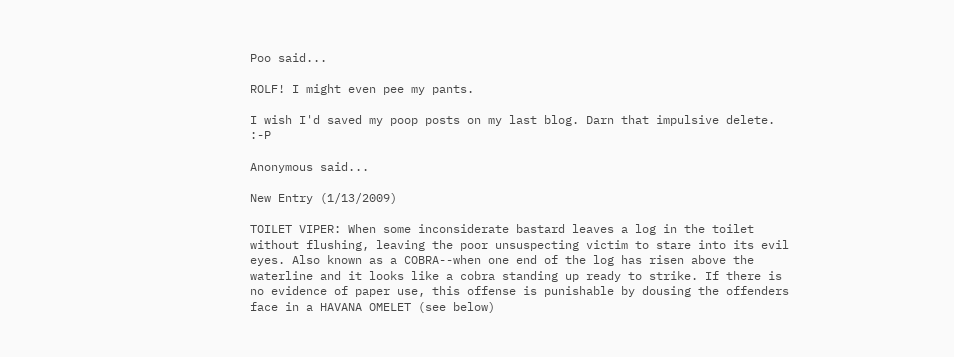Poo said...

ROLF! I might even pee my pants.

I wish I'd saved my poop posts on my last blog. Darn that impulsive delete. :-P

Anonymous said...

New Entry (1/13/2009)

TOILET VIPER: When some inconsiderate bastard leaves a log in the toilet without flushing, leaving the poor unsuspecting victim to stare into its evil eyes. Also known as a COBRA--when one end of the log has risen above the waterline and it looks like a cobra standing up ready to strike. If there is no evidence of paper use, this offense is punishable by dousing the offenders face in a HAVANA OMELET (see below)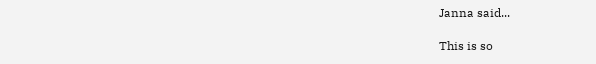Janna said...

This is so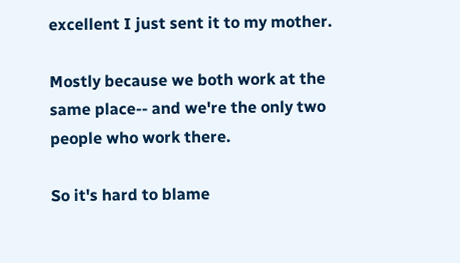excellent I just sent it to my mother.

Mostly because we both work at the same place-- and we're the only two people who work there.

So it's hard to blame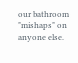our bathroom "mishaps" on anyone else.